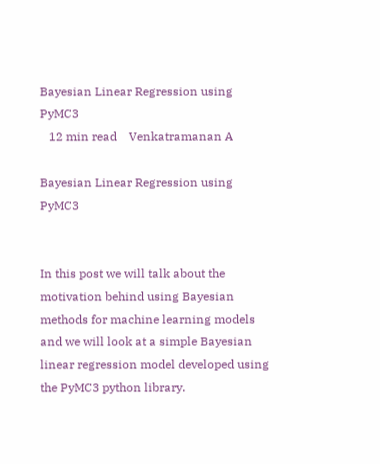Bayesian Linear Regression using PyMC3
   12 min read    Venkatramanan A

Bayesian Linear Regression using PyMC3


In this post we will talk about the motivation behind using Bayesian methods for machine learning models and we will look at a simple Bayesian linear regression model developed using the PyMC3 python library.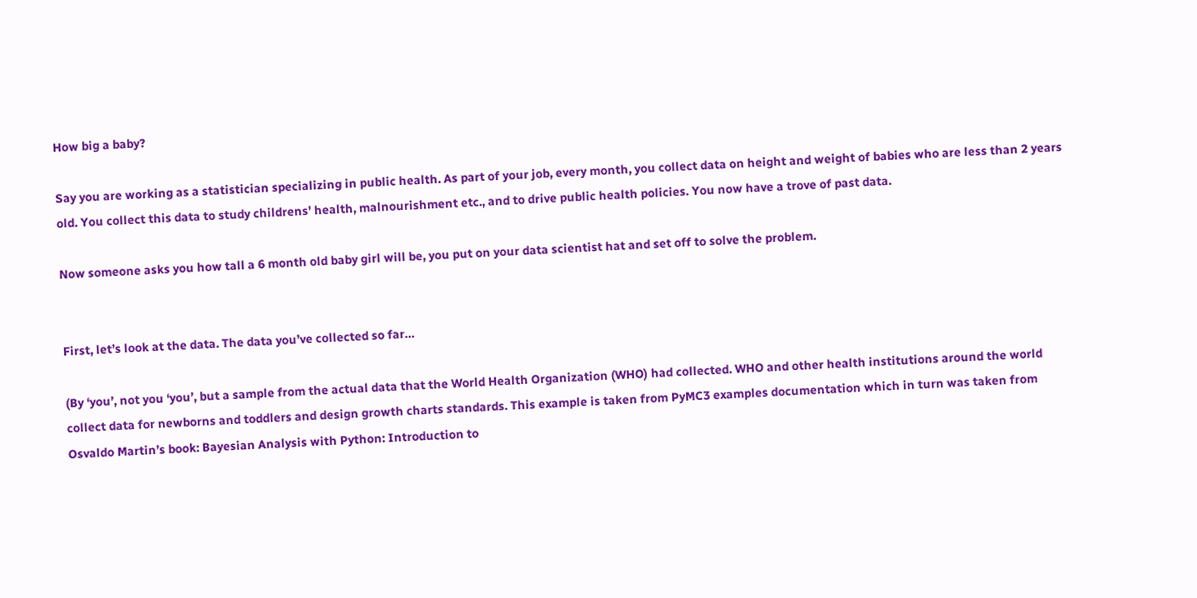How big a baby?

Say you are working as a statistician specializing in public health. As part of your job, every month, you collect data on height and weight of babies who are less than 2 years old. You collect this data to study childrens' health, malnourishment etc., and to drive public health policies. You now have a trove of past data.

Now someone asks you how tall a 6 month old baby girl will be, you put on your data scientist hat and set off to solve the problem.


First, let’s look at the data. The data you’ve collected so far…

(By ‘you’, not you ‘you’, but a sample from the actual data that the World Health Organization (WHO) had collected. WHO and other health institutions around the world collect data for newborns and toddlers and design growth charts standards. This example is taken from PyMC3 examples documentation which in turn was taken from Osvaldo Martin’s book: Bayesian Analysis with Python: Introduction to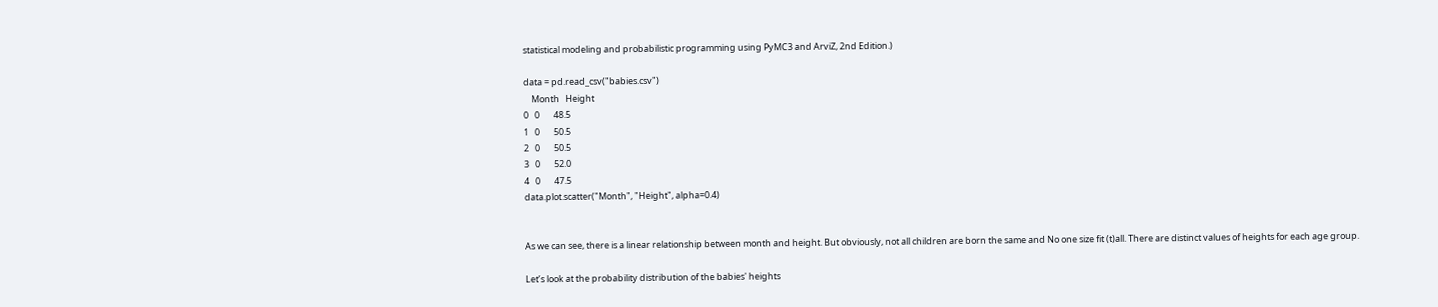statistical modeling and probabilistic programming using PyMC3 and ArviZ, 2nd Edition.)

data = pd.read_csv("babies.csv")
    Month   Height
0   0       48.5
1   0       50.5
2   0       50.5
3   0       52.0
4   0       47.5
data.plot.scatter("Month", "Height", alpha=0.4)


As we can see, there is a linear relationship between month and height. But obviously, not all children are born the same and No one size fit (t)all. There are distinct values of heights for each age group.

Let’s look at the probability distribution of the babies' heights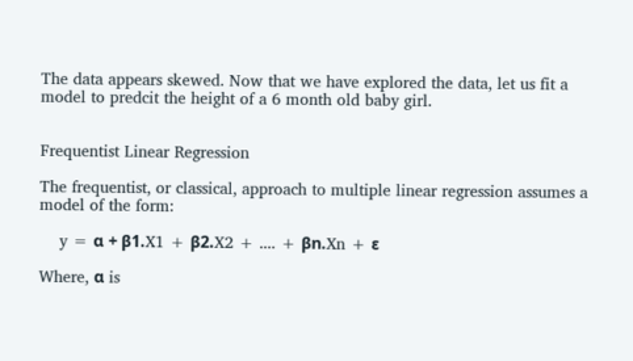The data appears skewed. Now that we have explored the data, let us fit a model to predcit the height of a 6 month old baby girl.


Frequentist Linear Regression

The frequentist, or classical, approach to multiple linear regression assumes a model of the form:

    y = α + β1.X1 + β2.X2 + .... + βn.Xn + ε

Where, α is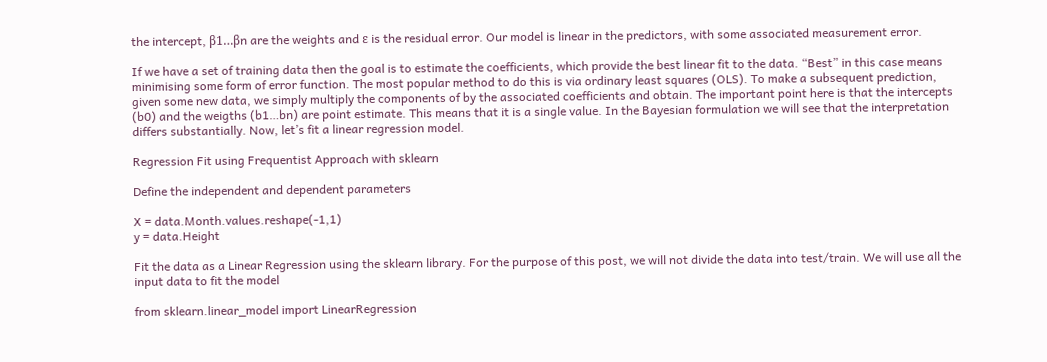the intercept, β1…βn are the weights and ε is the residual error. Our model is linear in the predictors, with some associated measurement error.

If we have a set of training data then the goal is to estimate the coefficients, which provide the best linear fit to the data. “Best” in this case means minimising some form of error function. The most popular method to do this is via ordinary least squares (OLS). To make a subsequent prediction, given some new data, we simply multiply the components of by the associated coefficients and obtain. The important point here is that the intercepts (b0) and the weigths (b1…bn) are point estimate. This means that it is a single value. In the Bayesian formulation we will see that the interpretation differs substantially. Now, let’s fit a linear regression model.

Regression Fit using Frequentist Approach with sklearn

Define the independent and dependent parameters

X = data.Month.values.reshape(-1,1)
y = data.Height

Fit the data as a Linear Regression using the sklearn library. For the purpose of this post, we will not divide the data into test/train. We will use all the input data to fit the model

from sklearn.linear_model import LinearRegression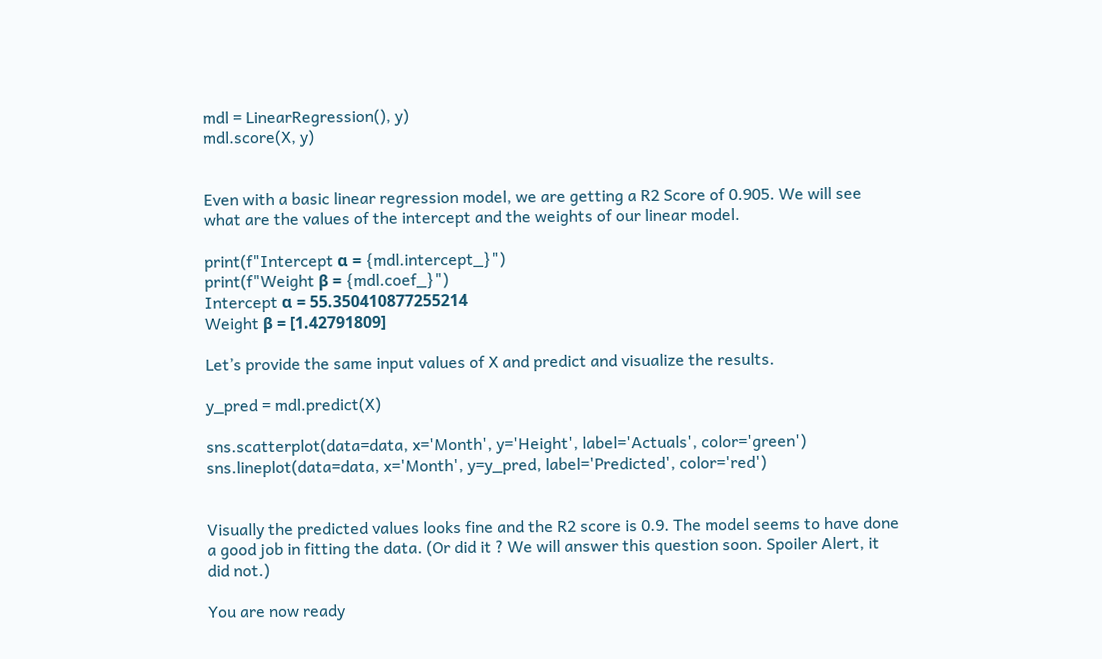mdl = LinearRegression(), y)
mdl.score(X, y)


Even with a basic linear regression model, we are getting a R2 Score of 0.905. We will see what are the values of the intercept and the weights of our linear model.

print(f"Intercept α = {mdl.intercept_}")
print(f"Weight β = {mdl.coef_}")
Intercept α = 55.350410877255214
Weight β = [1.42791809]

Let’s provide the same input values of X and predict and visualize the results.

y_pred = mdl.predict(X)

sns.scatterplot(data=data, x='Month', y='Height', label='Actuals', color='green')
sns.lineplot(data=data, x='Month', y=y_pred, label='Predicted', color='red')


Visually the predicted values looks fine and the R2 score is 0.9. The model seems to have done a good job in fitting the data. (Or did it ? We will answer this question soon. Spoiler Alert, it did not.)

You are now ready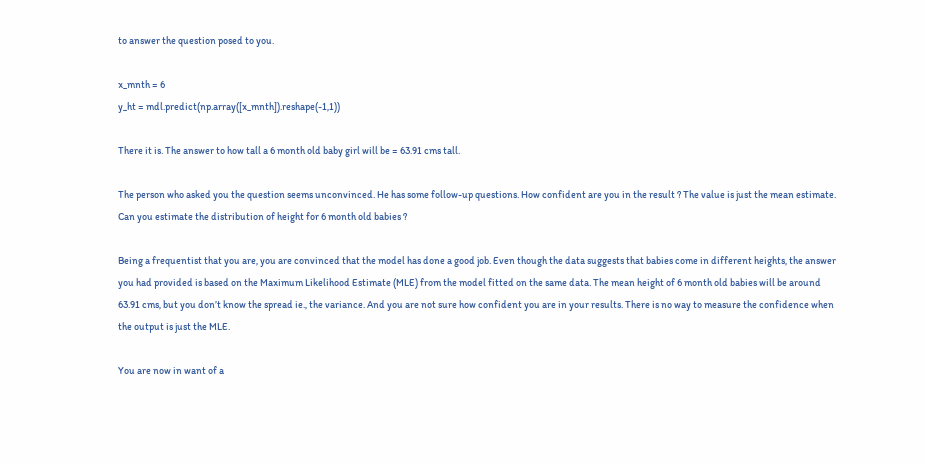to answer the question posed to you.

x_mnth = 6
y_ht = mdl.predict(np.array([x_mnth]).reshape(-1,1))

There it is. The answer to how tall a 6 month old baby girl will be = 63.91 cms tall.

The person who asked you the question seems unconvinced. He has some follow-up questions. How confident are you in the result ? The value is just the mean estimate. Can you estimate the distribution of height for 6 month old babies ?

Being a frequentist that you are, you are convinced that the model has done a good job. Even though the data suggests that babies come in different heights, the answer you had provided is based on the Maximum Likelihood Estimate (MLE) from the model fitted on the same data. The mean height of 6 month old babies will be around 63.91 cms, but you don’t know the spread ie., the variance. And you are not sure how confident you are in your results. There is no way to measure the confidence when the output is just the MLE.

You are now in want of a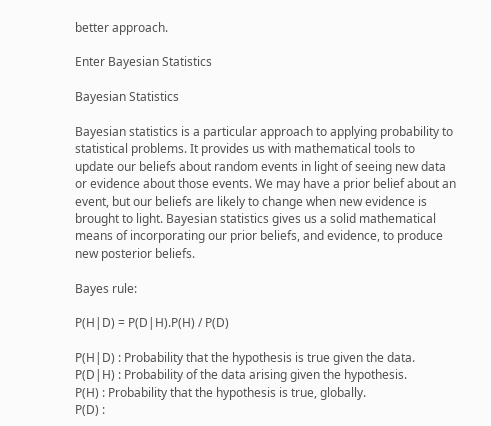better approach.

Enter Bayesian Statistics

Bayesian Statistics

Bayesian statistics is a particular approach to applying probability to statistical problems. It provides us with mathematical tools to update our beliefs about random events in light of seeing new data or evidence about those events. We may have a prior belief about an event, but our beliefs are likely to change when new evidence is brought to light. Bayesian statistics gives us a solid mathematical means of incorporating our prior beliefs, and evidence, to produce new posterior beliefs.

Bayes rule:

P(H|D) = P(D|H).P(H) / P(D)

P(H|D) : Probability that the hypothesis is true given the data.
P(D|H) : Probability of the data arising given the hypothesis.
P(H) : Probability that the hypothesis is true, globally.
P(D) :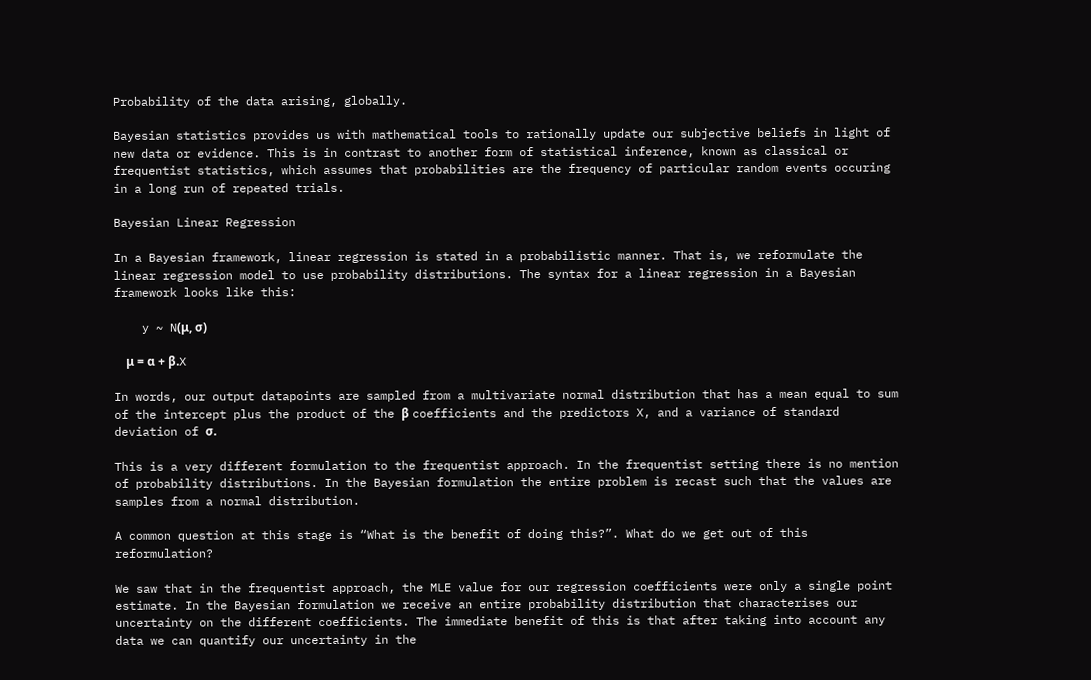Probability of the data arising, globally.

Bayesian statistics provides us with mathematical tools to rationally update our subjective beliefs in light of new data or evidence. This is in contrast to another form of statistical inference, known as classical or frequentist statistics, which assumes that probabilities are the frequency of particular random events occuring in a long run of repeated trials.

Bayesian Linear Regression

In a Bayesian framework, linear regression is stated in a probabilistic manner. That is, we reformulate the linear regression model to use probability distributions. The syntax for a linear regression in a Bayesian framework looks like this:

    y ~ N(μ, σ)

    μ = α + β.X

In words, our output datapoints are sampled from a multivariate normal distribution that has a mean equal to sum of the intercept plus the product of the β coefficients and the predictors X, and a variance of standard deviation of σ.

This is a very different formulation to the frequentist approach. In the frequentist setting there is no mention of probability distributions. In the Bayesian formulation the entire problem is recast such that the values are samples from a normal distribution.

A common question at this stage is “What is the benefit of doing this?”. What do we get out of this reformulation?

We saw that in the frequentist approach, the MLE value for our regression coefficients were only a single point estimate. In the Bayesian formulation we receive an entire probability distribution that characterises our uncertainty on the different coefficients. The immediate benefit of this is that after taking into account any data we can quantify our uncertainty in the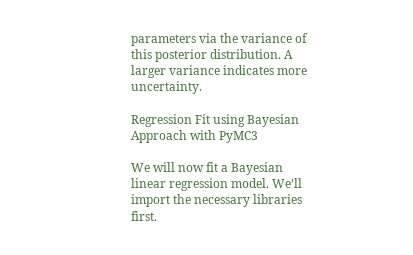parameters via the variance of this posterior distribution. A larger variance indicates more uncertainty.

Regression Fit using Bayesian Approach with PyMC3

We will now fit a Bayesian linear regression model. We’ll import the necessary libraries first.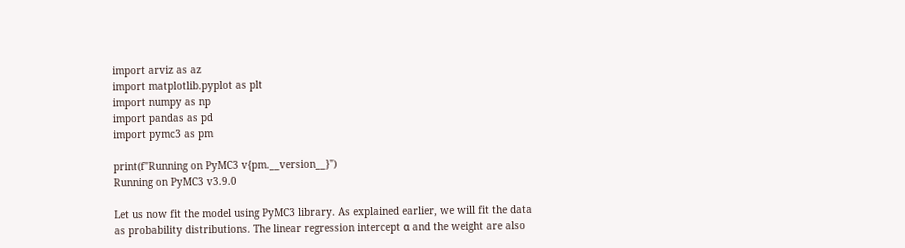import arviz as az
import matplotlib.pyplot as plt
import numpy as np
import pandas as pd
import pymc3 as pm

print(f"Running on PyMC3 v{pm.__version__}")
Running on PyMC3 v3.9.0

Let us now fit the model using PyMC3 library. As explained earlier, we will fit the data as probability distributions. The linear regression intercept α and the weight are also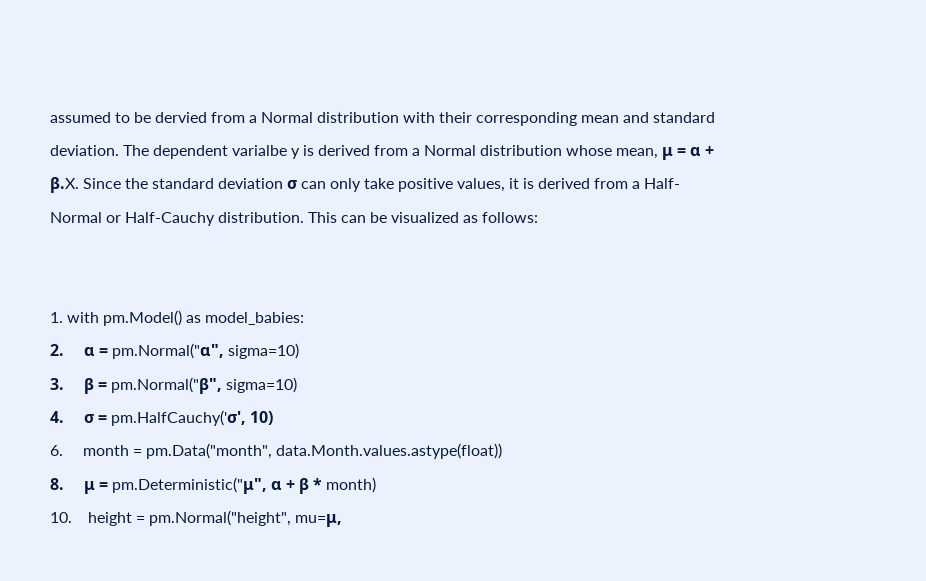assumed to be dervied from a Normal distribution with their corresponding mean and standard deviation. The dependent varialbe y is derived from a Normal distribution whose mean, μ = α + β.X. Since the standard deviation σ can only take positive values, it is derived from a Half-Normal or Half-Cauchy distribution. This can be visualized as follows:


1. with pm.Model() as model_babies:
2.     α = pm.Normal("α", sigma=10)
3.     β = pm.Normal("β", sigma=10)
4.     σ = pm.HalfCauchy('σ', 10)
6.     month = pm.Data("month", data.Month.values.astype(float))
8.     μ = pm.Deterministic("μ", α + β * month)
10.    height = pm.Normal("height", mu=μ,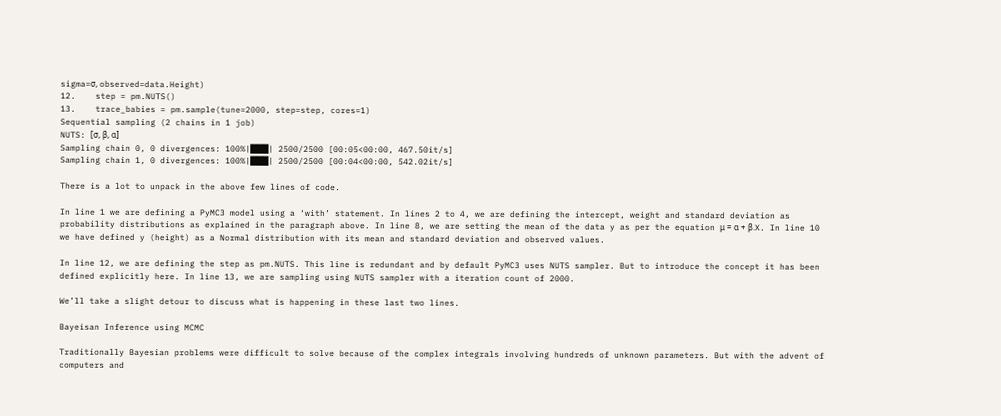sigma=σ, observed=data.Height)
12.    step = pm.NUTS()
13.    trace_babies = pm.sample(tune=2000, step=step, cores=1)
Sequential sampling (2 chains in 1 job)
NUTS: [σ, β, α]
Sampling chain 0, 0 divergences: 100%|███| 2500/2500 [00:05<00:00, 467.50it/s]
Sampling chain 1, 0 divergences: 100%|███| 2500/2500 [00:04<00:00, 542.02it/s]

There is a lot to unpack in the above few lines of code.

In line 1 we are defining a PyMC3 model using a ‘with’ statement. In lines 2 to 4, we are defining the intercept, weight and standard deviation as probability distributions as explained in the paragraph above. In line 8, we are setting the mean of the data y as per the equation μ = α + β.X. In line 10 we have defined y (height) as a Normal distribution with its mean and standard deviation and observed values.

In line 12, we are defining the step as pm.NUTS. This line is redundant and by default PyMC3 uses NUTS sampler. But to introduce the concept it has been defined explicitly here. In line 13, we are sampling using NUTS sampler with a iteration count of 2000.

We’ll take a slight detour to discuss what is happening in these last two lines.

Bayeisan Inference using MCMC

Traditionally Bayesian problems were difficult to solve because of the complex integrals involving hundreds of unknown parameters. But with the advent of computers and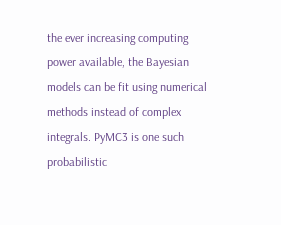the ever increasing computing power available, the Bayesian models can be fit using numerical methods instead of complex integrals. PyMC3 is one such probabilistic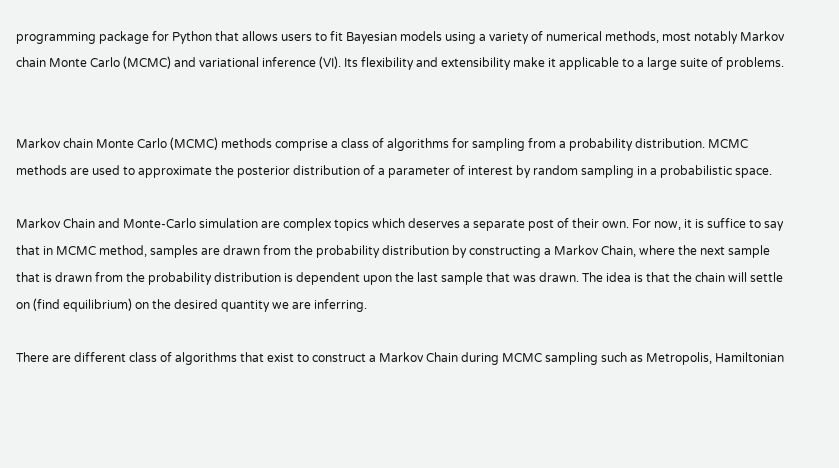programming package for Python that allows users to fit Bayesian models using a variety of numerical methods, most notably Markov chain Monte Carlo (MCMC) and variational inference (VI). Its flexibility and extensibility make it applicable to a large suite of problems.


Markov chain Monte Carlo (MCMC) methods comprise a class of algorithms for sampling from a probability distribution. MCMC methods are used to approximate the posterior distribution of a parameter of interest by random sampling in a probabilistic space.

Markov Chain and Monte-Carlo simulation are complex topics which deserves a separate post of their own. For now, it is suffice to say that in MCMC method, samples are drawn from the probability distribution by constructing a Markov Chain, where the next sample that is drawn from the probability distribution is dependent upon the last sample that was drawn. The idea is that the chain will settle on (find equilibrium) on the desired quantity we are inferring.

There are different class of algorithms that exist to construct a Markov Chain during MCMC sampling such as Metropolis, Hamiltonian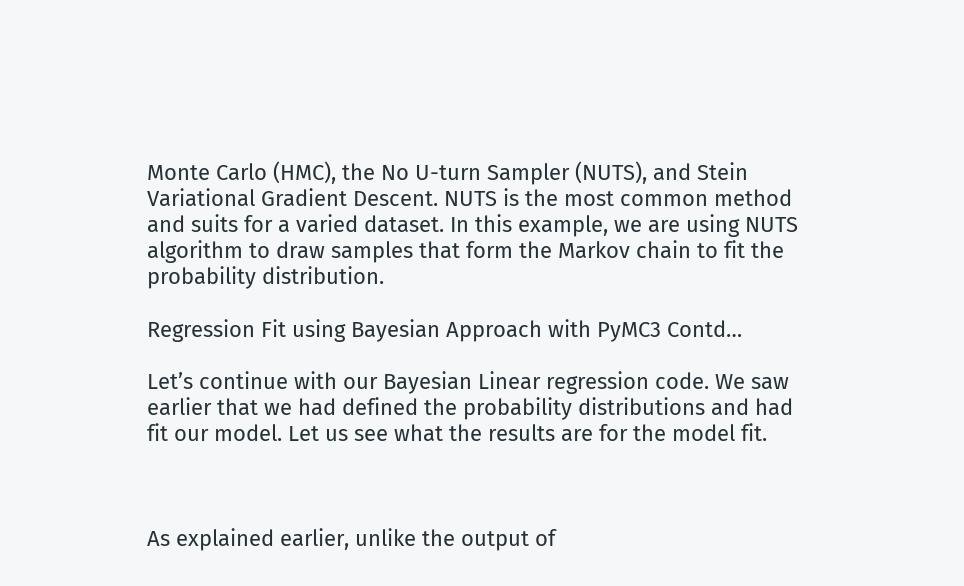Monte Carlo (HMC), the No U-turn Sampler (NUTS), and Stein Variational Gradient Descent. NUTS is the most common method and suits for a varied dataset. In this example, we are using NUTS algorithm to draw samples that form the Markov chain to fit the probability distribution.

Regression Fit using Bayesian Approach with PyMC3 Contd…

Let’s continue with our Bayesian Linear regression code. We saw earlier that we had defined the probability distributions and had fit our model. Let us see what the results are for the model fit.



As explained earlier, unlike the output of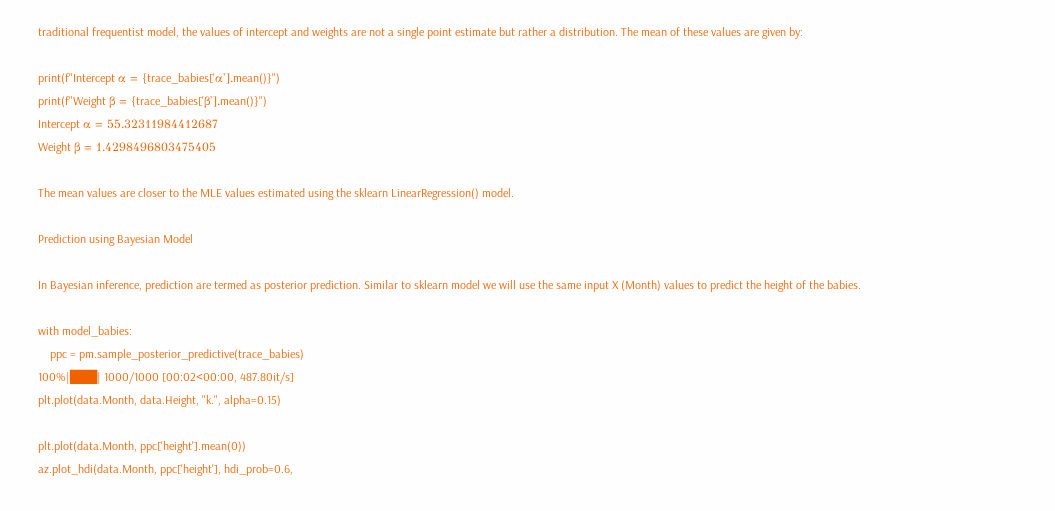traditional frequentist model, the values of intercept and weights are not a single point estimate but rather a distribution. The mean of these values are given by:

print(f"Intercept α = {trace_babies['α'].mean()}")
print(f"Weight β = {trace_babies['β'].mean()}")
Intercept α = 55.32311984412687
Weight β = 1.4298496803475405

The mean values are closer to the MLE values estimated using the sklearn LinearRegression() model.

Prediction using Bayesian Model

In Bayesian inference, prediction are termed as posterior prediction. Similar to sklearn model we will use the same input X (Month) values to predict the height of the babies.

with model_babies:
    ppc = pm.sample_posterior_predictive(trace_babies)
100%|███| 1000/1000 [00:02<00:00, 487.80it/s]
plt.plot(data.Month, data.Height, "k.", alpha=0.15)

plt.plot(data.Month, ppc['height'].mean(0))
az.plot_hdi(data.Month, ppc['height'], hdi_prob=0.6,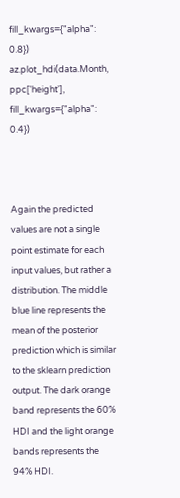fill_kwargs={"alpha": 0.8})
az.plot_hdi(data.Month, ppc['height'], fill_kwargs={"alpha": 0.4})



Again the predicted values are not a single point estimate for each input values, but rather a distribution. The middle blue line represents the mean of the posterior prediction which is similar to the sklearn prediction output. The dark orange band represents the 60% HDI and the light orange bands represents the 94% HDI.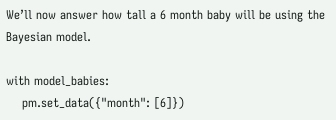We’ll now answer how tall a 6 month baby will be using the Bayesian model.

with model_babies:
    pm.set_data({"month": [6]})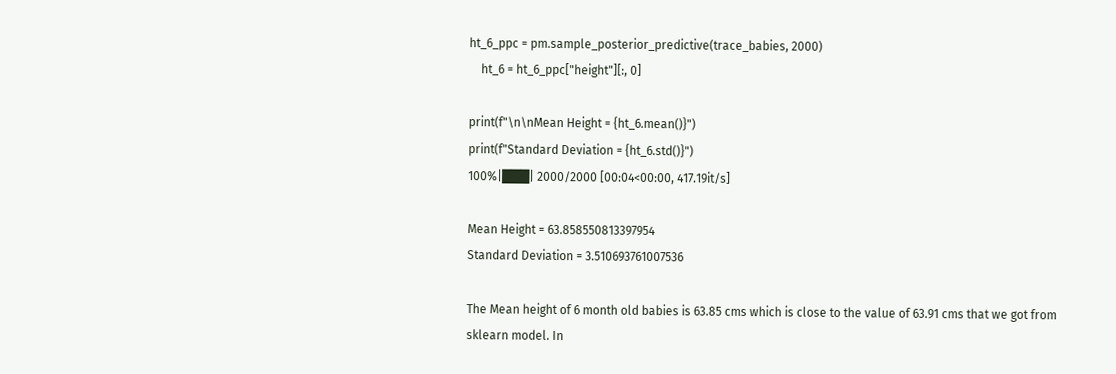ht_6_ppc = pm.sample_posterior_predictive(trace_babies, 2000)
    ht_6 = ht_6_ppc["height"][:, 0]

print(f"\n\nMean Height = {ht_6.mean()}")
print(f"Standard Deviation = {ht_6.std()}")
100%|███| 2000/2000 [00:04<00:00, 417.19it/s]

Mean Height = 63.858550813397954
Standard Deviation = 3.510693761007536

The Mean height of 6 month old babies is 63.85 cms which is close to the value of 63.91 cms that we got from sklearn model. In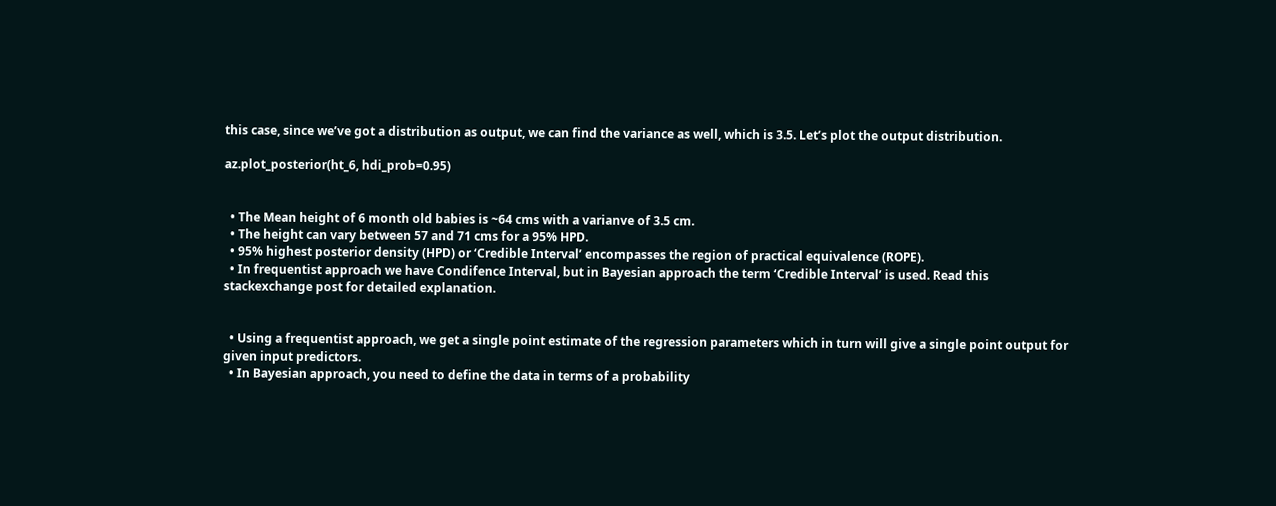this case, since we’ve got a distribution as output, we can find the variance as well, which is 3.5. Let’s plot the output distribution.

az.plot_posterior(ht_6, hdi_prob=0.95)


  • The Mean height of 6 month old babies is ~64 cms with a varianve of 3.5 cm.
  • The height can vary between 57 and 71 cms for a 95% HPD.
  • 95% highest posterior density (HPD) or ‘Credible Interval’ encompasses the region of practical equivalence (ROPE).
  • In frequentist approach we have Condifence Interval, but in Bayesian approach the term ‘Credible Interval’ is used. Read this stackexchange post for detailed explanation.


  • Using a frequentist approach, we get a single point estimate of the regression parameters which in turn will give a single point output for given input predictors.
  • In Bayesian approach, you need to define the data in terms of a probability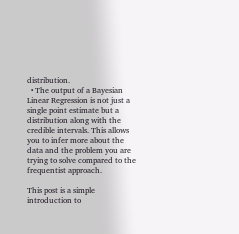distribution.
  • The output of a Bayesian Linear Regression is not just a single point estimate but a distribution along with the credible intervals. This allows you to infer more about the data and the problem you are trying to solve compared to the frequentist approach.

This post is a simple introduction to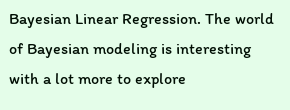Bayesian Linear Regression. The world of Bayesian modeling is interesting with a lot more to explore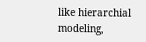like hierarchial modeling,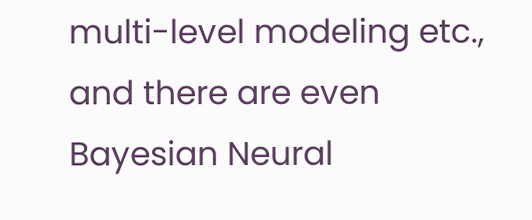multi-level modeling etc., and there are even Bayesian Neural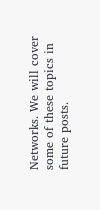Networks. We will cover some of these topics in future posts.